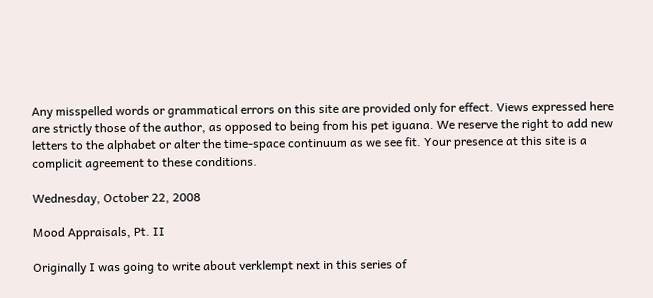Any misspelled words or grammatical errors on this site are provided only for effect. Views expressed here are strictly those of the author, as opposed to being from his pet iguana. We reserve the right to add new letters to the alphabet or alter the time-space continuum as we see fit. Your presence at this site is a complicit agreement to these conditions.

Wednesday, October 22, 2008

Mood Appraisals, Pt. II

Originally I was going to write about verklempt next in this series of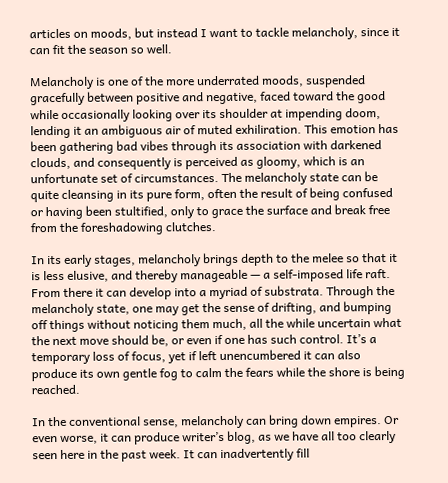articles on moods, but instead I want to tackle melancholy, since it can fit the season so well.

Melancholy is one of the more underrated moods, suspended gracefully between positive and negative, faced toward the good while occasionally looking over its shoulder at impending doom, lending it an ambiguous air of muted exhiliration. This emotion has been gathering bad vibes through its association with darkened clouds, and consequently is perceived as gloomy, which is an unfortunate set of circumstances. The melancholy state can be quite cleansing in its pure form, often the result of being confused or having been stultified, only to grace the surface and break free from the foreshadowing clutches.

In its early stages, melancholy brings depth to the melee so that it is less elusive, and thereby manageable — a self-imposed life raft. From there it can develop into a myriad of substrata. Through the melancholy state, one may get the sense of drifting, and bumping off things without noticing them much, all the while uncertain what the next move should be, or even if one has such control. It’s a temporary loss of focus, yet if left unencumbered it can also produce its own gentle fog to calm the fears while the shore is being reached.

In the conventional sense, melancholy can bring down empires. Or even worse, it can produce writer’s blog, as we have all too clearly seen here in the past week. It can inadvertently fill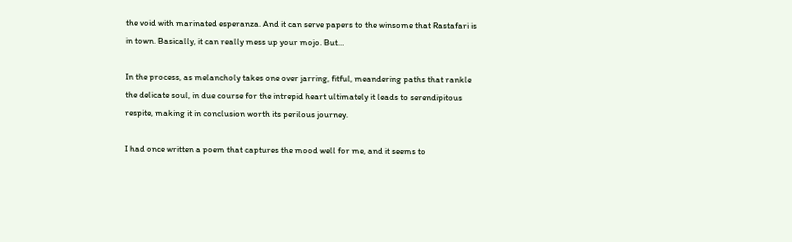the void with marinated esperanza. And it can serve papers to the winsome that Rastafari is in town. Basically, it can really mess up your mojo. But…

In the process, as melancholy takes one over jarring, fitful, meandering paths that rankle the delicate soul, in due course for the intrepid heart ultimately it leads to serendipitous respite, making it in conclusion worth its perilous journey.

I had once written a poem that captures the mood well for me, and it seems to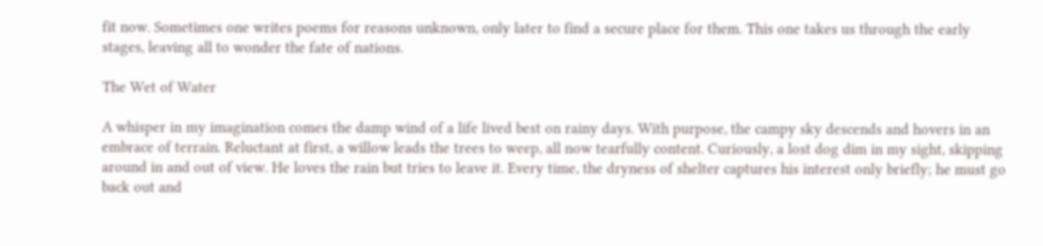fit now. Sometimes one writes poems for reasons unknown, only later to find a secure place for them. This one takes us through the early stages, leaving all to wonder the fate of nations.

The Wet of Water

A whisper in my imagination comes the damp wind of a life lived best on rainy days. With purpose, the campy sky descends and hovers in an embrace of terrain. Reluctant at first, a willow leads the trees to weep, all now tearfully content. Curiously, a lost dog dim in my sight, skipping around in and out of view. He loves the rain but tries to leave it. Every time, the dryness of shelter captures his interest only briefly; he must go back out and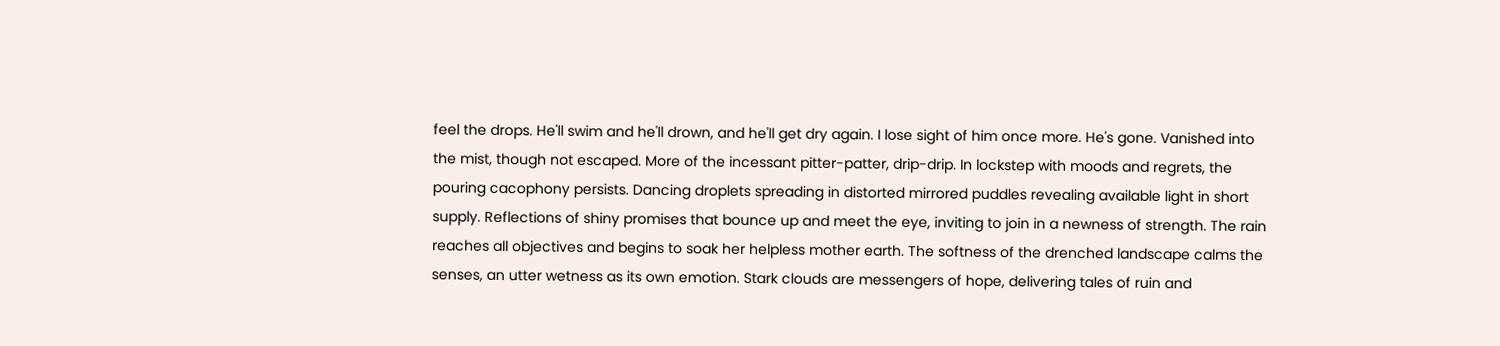feel the drops. He'll swim and he'll drown, and he'll get dry again. I lose sight of him once more. He's gone. Vanished into the mist, though not escaped. More of the incessant pitter-patter, drip-drip. In lockstep with moods and regrets, the pouring cacophony persists. Dancing droplets spreading in distorted mirrored puddles revealing available light in short supply. Reflections of shiny promises that bounce up and meet the eye, inviting to join in a newness of strength. The rain reaches all objectives and begins to soak her helpless mother earth. The softness of the drenched landscape calms the senses, an utter wetness as its own emotion. Stark clouds are messengers of hope, delivering tales of ruin and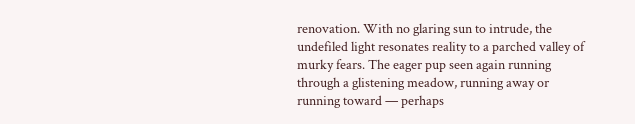renovation. With no glaring sun to intrude, the undefiled light resonates reality to a parched valley of murky fears. The eager pup seen again running through a glistening meadow, running away or running toward — perhaps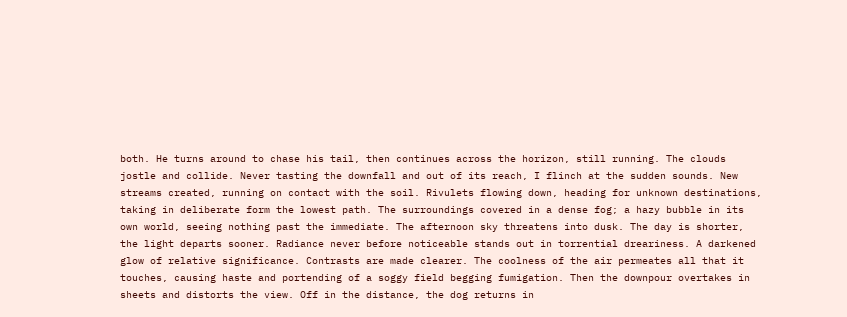both. He turns around to chase his tail, then continues across the horizon, still running. The clouds jostle and collide. Never tasting the downfall and out of its reach, I flinch at the sudden sounds. New streams created, running on contact with the soil. Rivulets flowing down, heading for unknown destinations, taking in deliberate form the lowest path. The surroundings covered in a dense fog; a hazy bubble in its own world, seeing nothing past the immediate. The afternoon sky threatens into dusk. The day is shorter, the light departs sooner. Radiance never before noticeable stands out in torrential dreariness. A darkened glow of relative significance. Contrasts are made clearer. The coolness of the air permeates all that it touches, causing haste and portending of a soggy field begging fumigation. Then the downpour overtakes in sheets and distorts the view. Off in the distance, the dog returns in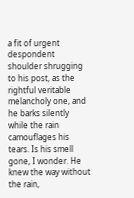a fit of urgent despondent shoulder shrugging to his post, as the rightful veritable melancholy one, and he barks silently while the rain camouflages his tears. Is his smell gone, I wonder. He knew the way without the rain,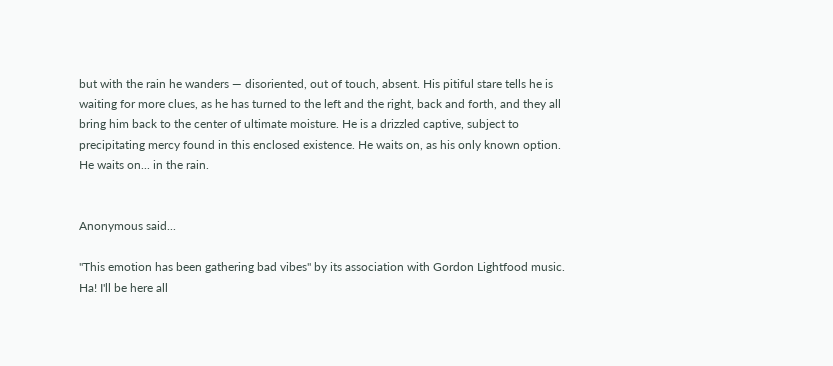but with the rain he wanders — disoriented, out of touch, absent. His pitiful stare tells he is waiting for more clues, as he has turned to the left and the right, back and forth, and they all bring him back to the center of ultimate moisture. He is a drizzled captive, subject to precipitating mercy found in this enclosed existence. He waits on, as his only known option. He waits on... in the rain.


Anonymous said...

"This emotion has been gathering bad vibes" by its association with Gordon Lightfood music. Ha! I'll be here all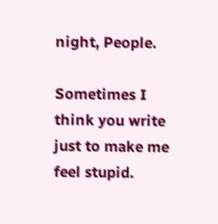night, People.

Sometimes I think you write just to make me feel stupid.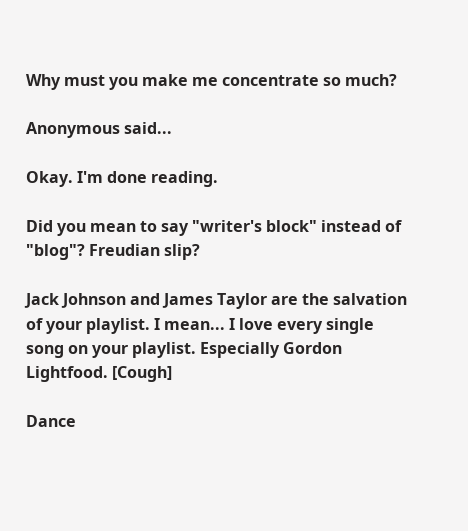Why must you make me concentrate so much?

Anonymous said...

Okay. I'm done reading.

Did you mean to say "writer's block" instead of "blog"? Freudian slip?

Jack Johnson and James Taylor are the salvation of your playlist. I mean... I love every single song on your playlist. Especially Gordon Lightfood. [Cough]

Dance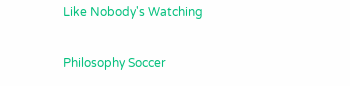Like Nobody's Watching

Philosophy Soccer